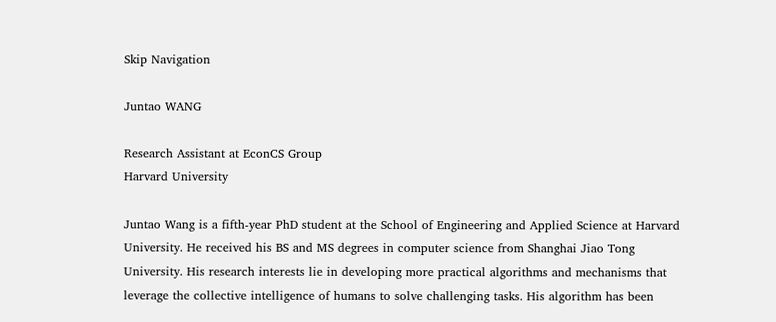Skip Navigation

Juntao WANG

Research Assistant at EconCS Group
Harvard University

Juntao Wang is a fifth-year PhD student at the School of Engineering and Applied Science at Harvard University. He received his BS and MS degrees in computer science from Shanghai Jiao Tong University. His research interests lie in developing more practical algorithms and mechanisms that leverage the collective intelligence of humans to solve challenging tasks. His algorithm has been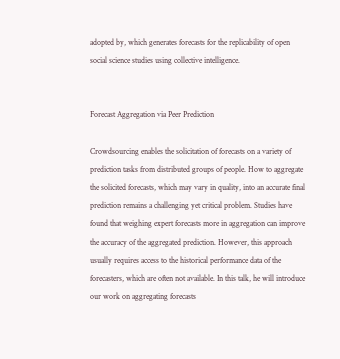adopted by, which generates forecasts for the replicability of open social science studies using collective intelligence.


Forecast Aggregation via Peer Prediction

Crowdsourcing enables the solicitation of forecasts on a variety of prediction tasks from distributed groups of people. How to aggregate the solicited forecasts, which may vary in quality, into an accurate final prediction remains a challenging yet critical problem. Studies have found that weighing expert forecasts more in aggregation can improve the accuracy of the aggregated prediction. However, this approach usually requires access to the historical performance data of the forecasters, which are often not available. In this talk, he will introduce our work on aggregating forecasts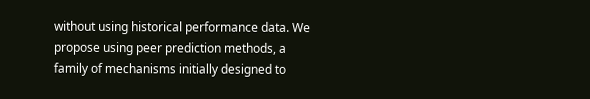without using historical performance data. We propose using peer prediction methods, a family of mechanisms initially designed to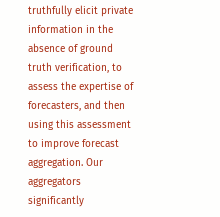truthfully elicit private information in the absence of ground truth verification, to assess the expertise of forecasters, and then using this assessment to improve forecast aggregation. Our aggregators significantly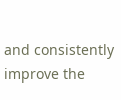and consistently improve the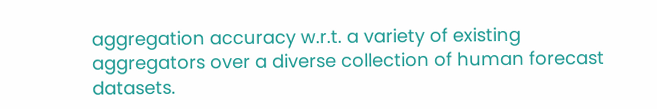aggregation accuracy w.r.t. a variety of existing aggregators over a diverse collection of human forecast datasets.